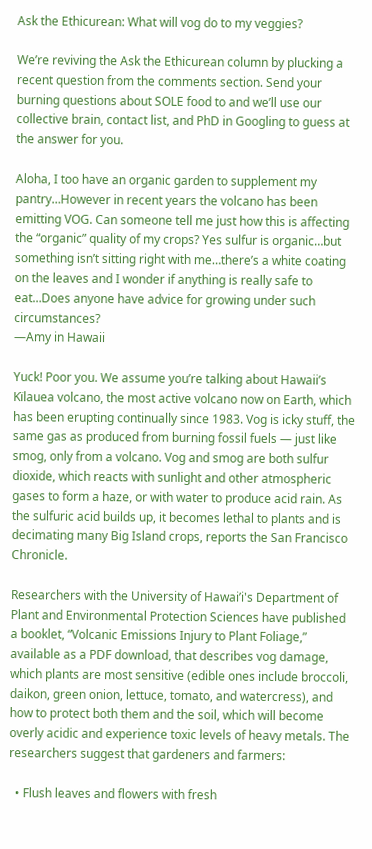Ask the Ethicurean: What will vog do to my veggies?

We’re reviving the Ask the Ethicurean column by plucking a recent question from the comments section. Send your burning questions about SOLE food to and we’ll use our collective brain, contact list, and PhD in Googling to guess at the answer for you.

Aloha, I too have an organic garden to supplement my pantry…However in recent years the volcano has been emitting VOG. Can someone tell me just how this is affecting the “organic” quality of my crops? Yes sulfur is organic…but something isn’t sitting right with me…there’s a white coating on the leaves and I wonder if anything is really safe to eat…Does anyone have advice for growing under such circumstances?
—Amy in Hawaii

Yuck! Poor you. We assume you’re talking about Hawaii’s Kïlauea volcano, the most active volcano now on Earth, which has been erupting continually since 1983. Vog is icky stuff, the same gas as produced from burning fossil fuels — just like smog, only from a volcano. Vog and smog are both sulfur dioxide, which reacts with sunlight and other atmospheric gases to form a haze, or with water to produce acid rain. As the sulfuric acid builds up, it becomes lethal to plants and is decimating many Big Island crops, reports the San Francisco Chronicle.

Researchers with the University of Hawai’i's Department of Plant and Environmental Protection Sciences have published a booklet, “Volcanic Emissions Injury to Plant Foliage,” available as a PDF download, that describes vog damage, which plants are most sensitive (edible ones include broccoli, daikon, green onion, lettuce, tomato, and watercress), and how to protect both them and the soil, which will become overly acidic and experience toxic levels of heavy metals. The researchers suggest that gardeners and farmers:

  • Flush leaves and flowers with fresh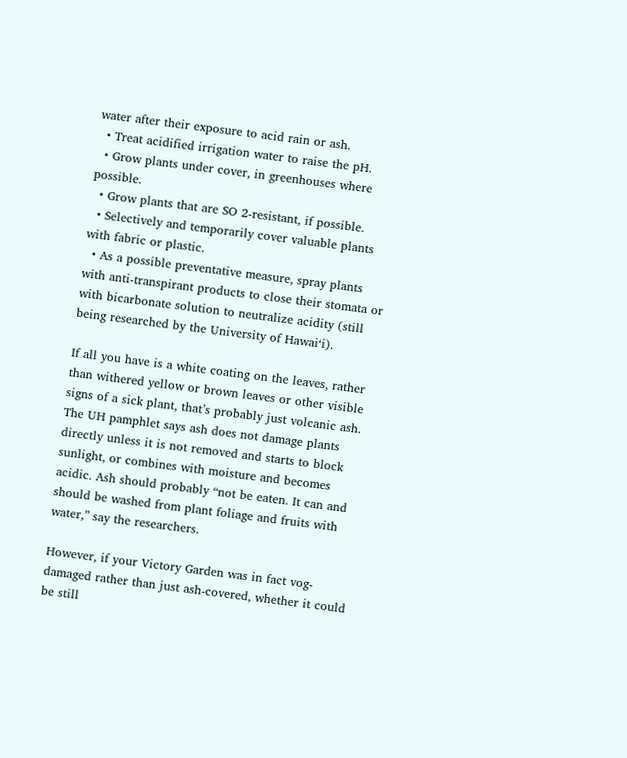water after their exposure to acid rain or ash.
  • Treat acidified irrigation water to raise the pH.
  • Grow plants under cover, in greenhouses where possible.
  • Grow plants that are SO 2-resistant, if possible.
  • Selectively and temporarily cover valuable plants with fabric or plastic.
  • As a possible preventative measure, spray plants with anti-transpirant products to close their stomata or with bicarbonate solution to neutralize acidity (still being researched by the University of Hawai‘i).

If all you have is a white coating on the leaves, rather than withered yellow or brown leaves or other visible signs of a sick plant, that’s probably just volcanic ash. The UH pamphlet says ash does not damage plants directly unless it is not removed and starts to block sunlight, or combines with moisture and becomes acidic. Ash should probably “not be eaten. It can and should be washed from plant foliage and fruits with water,” say the researchers.

However, if your Victory Garden was in fact vog-damaged rather than just ash-covered, whether it could be still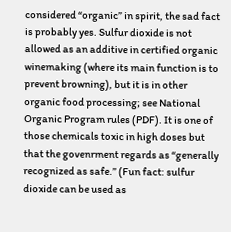considered “organic” in spirit, the sad fact is probably yes. Sulfur dioxide is not allowed as an additive in certified organic winemaking (where its main function is to prevent browning), but it is in other organic food processing; see National Organic Program rules (PDF). It is one of those chemicals toxic in high doses but that the govenrment regards as “generally recognized as safe.” (Fun fact: sulfur dioxide can be used as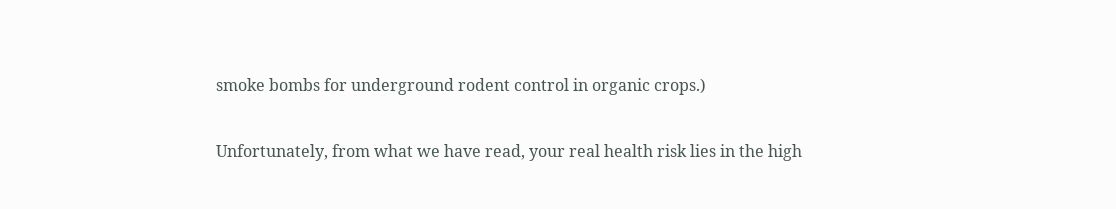smoke bombs for underground rodent control in organic crops.)

Unfortunately, from what we have read, your real health risk lies in the high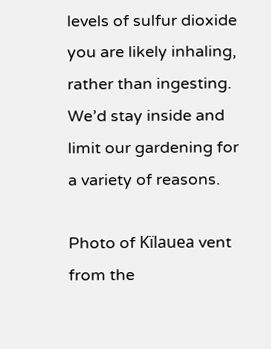levels of sulfur dioxide you are likely inhaling, rather than ingesting. We’d stay inside and limit our gardening for a variety of reasons.

Photo of Kïlauea vent from the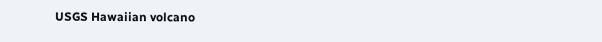USGS Hawaiian volcano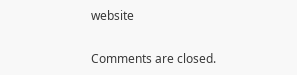website

Comments are closed.